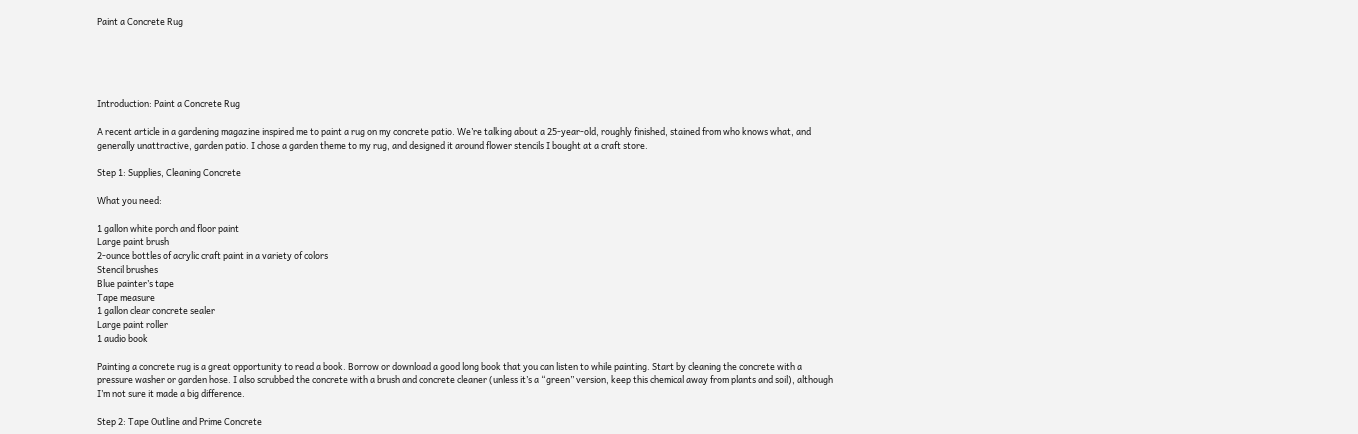Paint a Concrete Rug





Introduction: Paint a Concrete Rug

A recent article in a gardening magazine inspired me to paint a rug on my concrete patio. We’re talking about a 25-year-old, roughly finished, stained from who knows what, and generally unattractive, garden patio. I chose a garden theme to my rug, and designed it around flower stencils I bought at a craft store.

Step 1: Supplies, Cleaning Concrete

What you need:

1 gallon white porch and floor paint
Large paint brush
2-ounce bottles of acrylic craft paint in a variety of colors
Stencil brushes
Blue painter’s tape
Tape measure
1 gallon clear concrete sealer
Large paint roller
1 audio book

Painting a concrete rug is a great opportunity to read a book. Borrow or download a good long book that you can listen to while painting. Start by cleaning the concrete with a pressure washer or garden hose. I also scrubbed the concrete with a brush and concrete cleaner (unless it’s a “green” version, keep this chemical away from plants and soil), although I’m not sure it made a big difference.

Step 2: Tape Outline and Prime Concrete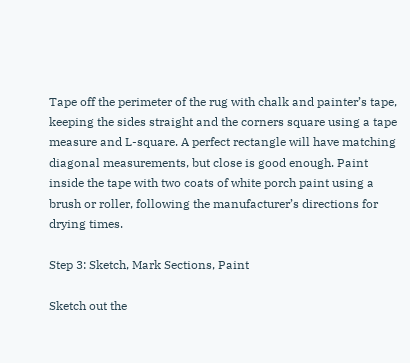Tape off the perimeter of the rug with chalk and painter’s tape, keeping the sides straight and the corners square using a tape measure and L-square. A perfect rectangle will have matching diagonal measurements, but close is good enough. Paint inside the tape with two coats of white porch paint using a brush or roller, following the manufacturer’s directions for drying times.

Step 3: Sketch, Mark Sections, Paint

Sketch out the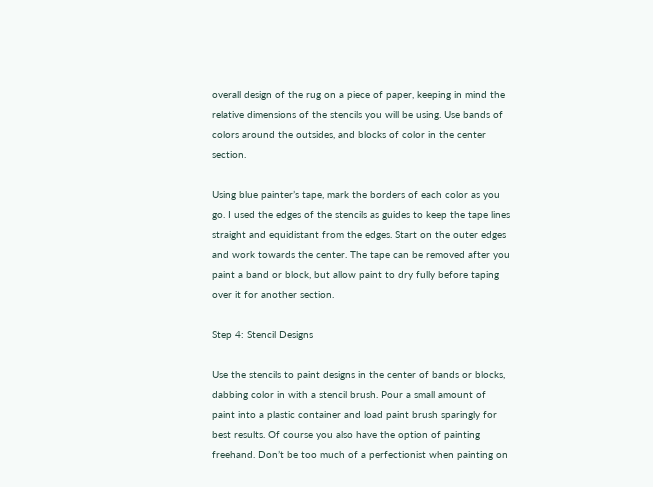overall design of the rug on a piece of paper, keeping in mind the relative dimensions of the stencils you will be using. Use bands of colors around the outsides, and blocks of color in the center section.

Using blue painter’s tape, mark the borders of each color as you go. I used the edges of the stencils as guides to keep the tape lines straight and equidistant from the edges. Start on the outer edges and work towards the center. The tape can be removed after you paint a band or block, but allow paint to dry fully before taping over it for another section.

Step 4: Stencil Designs

Use the stencils to paint designs in the center of bands or blocks, dabbing color in with a stencil brush. Pour a small amount of paint into a plastic container and load paint brush sparingly for best results. Of course you also have the option of painting freehand. Don’t be too much of a perfectionist when painting on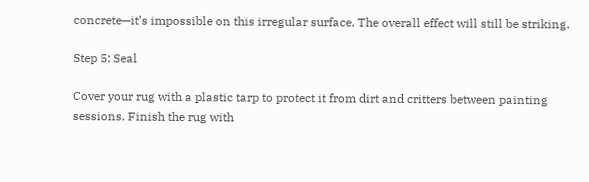concrete—it’s impossible on this irregular surface. The overall effect will still be striking.

Step 5: Seal

Cover your rug with a plastic tarp to protect it from dirt and critters between painting sessions. Finish the rug with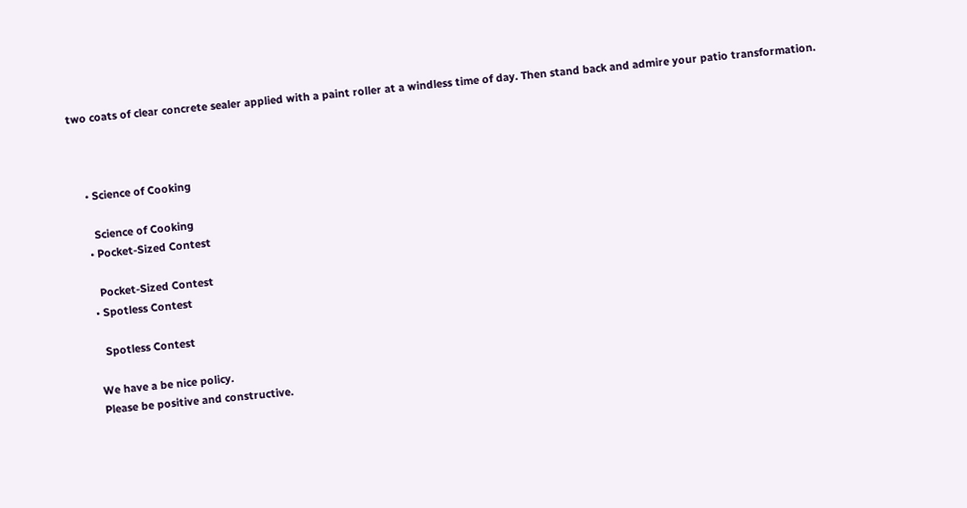two coats of clear concrete sealer applied with a paint roller at a windless time of day. Then stand back and admire your patio transformation.



    • Science of Cooking

      Science of Cooking
    • Pocket-Sized Contest

      Pocket-Sized Contest
    • Spotless Contest

      Spotless Contest

    We have a be nice policy.
    Please be positive and constructive.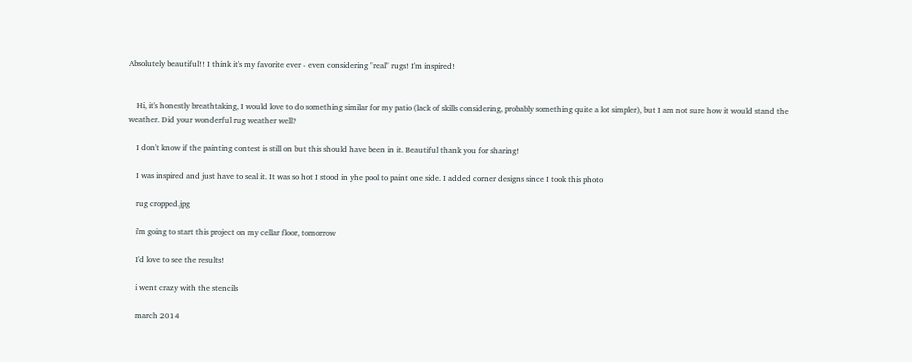Absolutely beautiful!! I think it's my favorite ever - even considering "real" rugs! I'm inspired!


    Hi, it's honestly breathtaking, I would love to do something similar for my patio (lack of skills considering, probably something quite a lot simpler), but I am not sure how it would stand the weather. Did your wonderful rug weather well?

    I don't know if the painting contest is still on but this should have been in it. Beautiful thank you for sharing!

    I was inspired and just have to seal it. It was so hot I stood in yhe pool to paint one side. I added corner designs since I took this photo

    rug cropped.jpg

    i'm going to start this project on my cellar floor, tomorrow

    I'd love to see the results!

    i went crazy with the stencils

    march 2014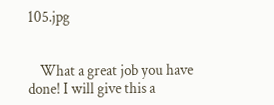105.jpg


    What a great job you have done! I will give this a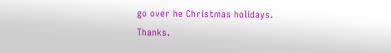go over he Christmas holidays. Thanks.